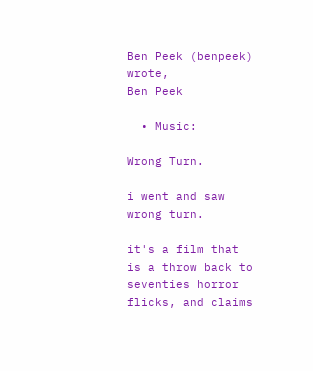Ben Peek (benpeek) wrote,
Ben Peek

  • Music:

Wrong Turn.

i went and saw wrong turn.

it's a film that is a throw back to seventies horror flicks, and claims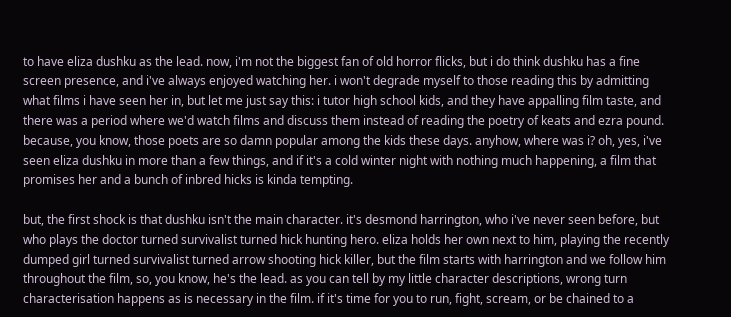to have eliza dushku as the lead. now, i'm not the biggest fan of old horror flicks, but i do think dushku has a fine screen presence, and i've always enjoyed watching her. i won't degrade myself to those reading this by admitting what films i have seen her in, but let me just say this: i tutor high school kids, and they have appalling film taste, and there was a period where we'd watch films and discuss them instead of reading the poetry of keats and ezra pound. because, you know, those poets are so damn popular among the kids these days. anyhow, where was i? oh, yes, i've seen eliza dushku in more than a few things, and if it's a cold winter night with nothing much happening, a film that promises her and a bunch of inbred hicks is kinda tempting.

but, the first shock is that dushku isn't the main character. it's desmond harrington, who i've never seen before, but who plays the doctor turned survivalist turned hick hunting hero. eliza holds her own next to him, playing the recently dumped girl turned survivalist turned arrow shooting hick killer, but the film starts with harrington and we follow him throughout the film, so, you know, he's the lead. as you can tell by my little character descriptions, wrong turn characterisation happens as is necessary in the film. if it's time for you to run, fight, scream, or be chained to a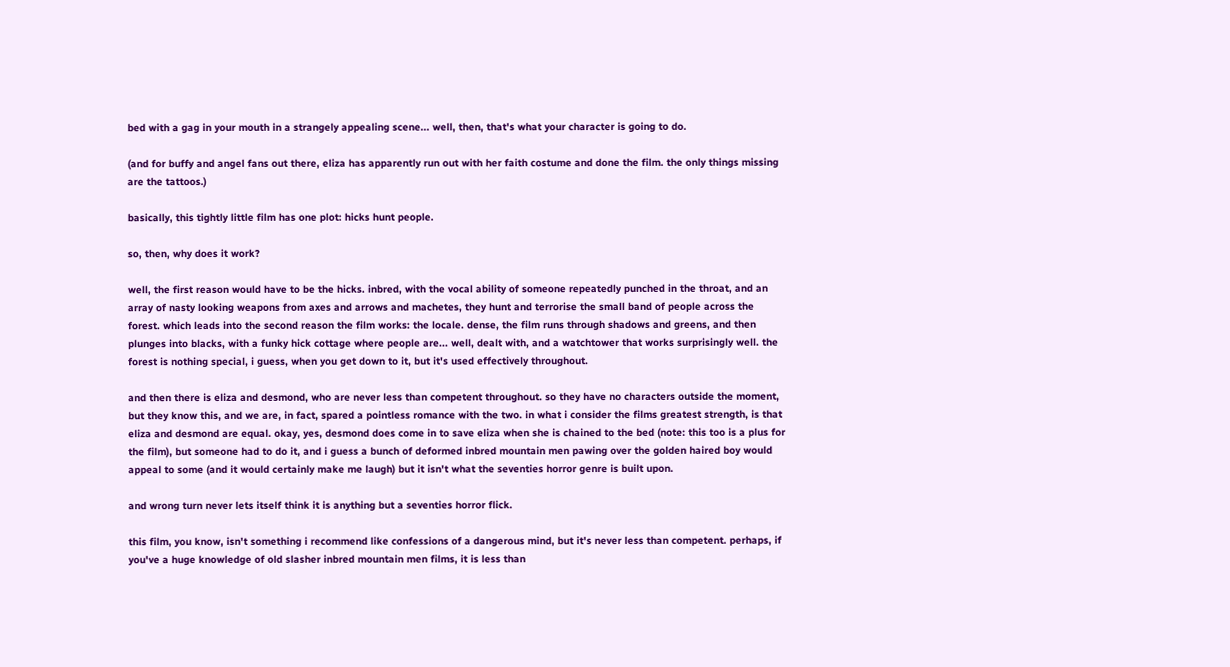bed with a gag in your mouth in a strangely appealing scene... well, then, that's what your character is going to do.

(and for buffy and angel fans out there, eliza has apparently run out with her faith costume and done the film. the only things missing are the tattoos.)

basically, this tightly little film has one plot: hicks hunt people.

so, then, why does it work?

well, the first reason would have to be the hicks. inbred, with the vocal ability of someone repeatedly punched in the throat, and an array of nasty looking weapons from axes and arrows and machetes, they hunt and terrorise the small band of people across the forest. which leads into the second reason the film works: the locale. dense, the film runs through shadows and greens, and then plunges into blacks, with a funky hick cottage where people are... well, dealt with, and a watchtower that works surprisingly well. the forest is nothing special, i guess, when you get down to it, but it's used effectively throughout.

and then there is eliza and desmond, who are never less than competent throughout. so they have no characters outside the moment, but they know this, and we are, in fact, spared a pointless romance with the two. in what i consider the films greatest strength, is that eliza and desmond are equal. okay, yes, desmond does come in to save eliza when she is chained to the bed (note: this too is a plus for the film), but someone had to do it, and i guess a bunch of deformed inbred mountain men pawing over the golden haired boy would appeal to some (and it would certainly make me laugh) but it isn't what the seventies horror genre is built upon.

and wrong turn never lets itself think it is anything but a seventies horror flick.

this film, you know, isn't something i recommend like confessions of a dangerous mind, but it's never less than competent. perhaps, if you've a huge knowledge of old slasher inbred mountain men films, it is less than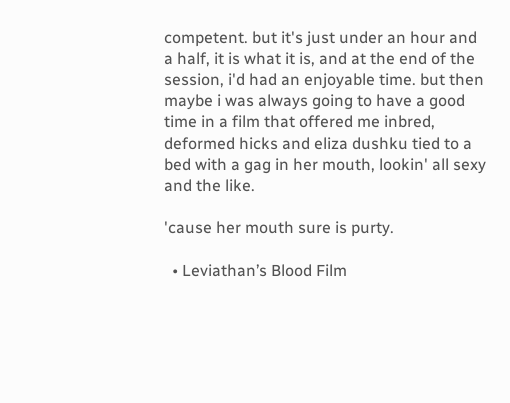competent. but it's just under an hour and a half, it is what it is, and at the end of the session, i'd had an enjoyable time. but then maybe i was always going to have a good time in a film that offered me inbred, deformed hicks and eliza dushku tied to a bed with a gag in her mouth, lookin' all sexy and the like.

'cause her mouth sure is purty.

  • Leviathan’s Blood Film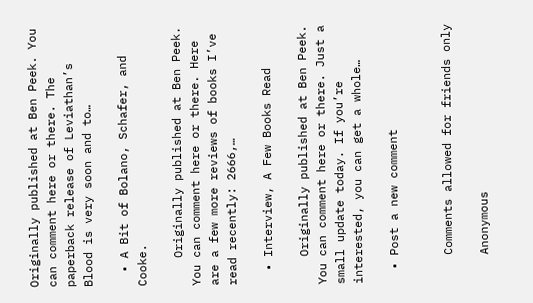Originally published at Ben Peek. You can comment here or there. The paperback release of Leviathan’s Blood is very soon and to…

  • A Bit of Bolano, Schafer, and Cooke.

    Originally published at Ben Peek. You can comment here or there. Here are a few more reviews of books I’ve read recently: 2666,…

  • Interview, A Few Books Read

    Originally published at Ben Peek. You can comment here or there. Just a small update today. If you’re interested, you can get a whole…

  • Post a new comment


    Comments allowed for friends only

    Anonymous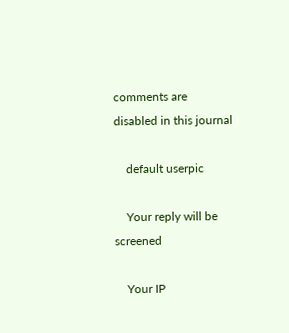comments are disabled in this journal

    default userpic

    Your reply will be screened

    Your IP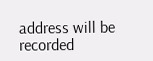address will be recorded